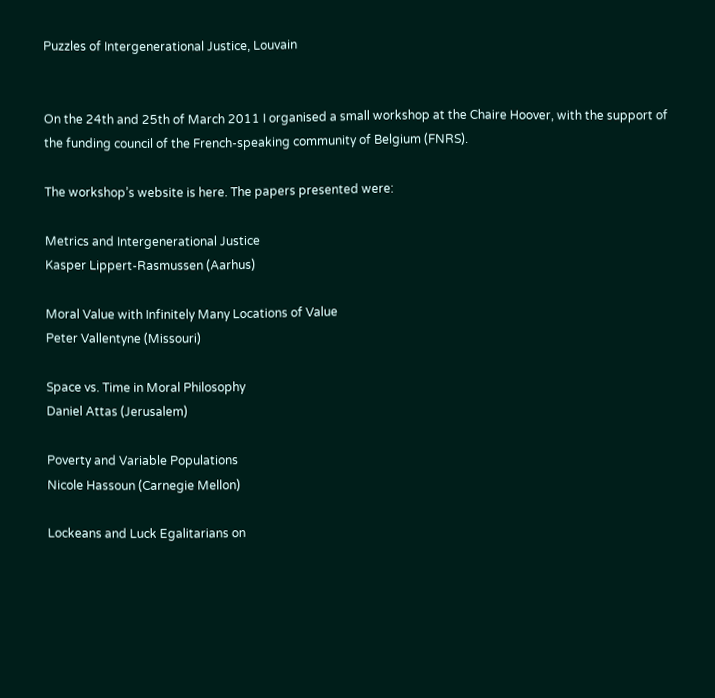Puzzles of Intergenerational Justice, Louvain


On the 24th and 25th of March 2011 I organised a small workshop at the Chaire Hoover, with the support of the funding council of the French-speaking community of Belgium (FNRS).

The workshop’s website is here. The papers presented were:

Metrics and Intergenerational Justice
Kasper Lippert-Rasmussen (Aarhus)

Moral Value with Infinitely Many Locations of Value
Peter Vallentyne (Missouri)

Space vs. Time in Moral Philosophy
Daniel Attas (Jerusalem)

Poverty and Variable Populations
Nicole Hassoun (Carnegie Mellon)

Lockeans and Luck Egalitarians on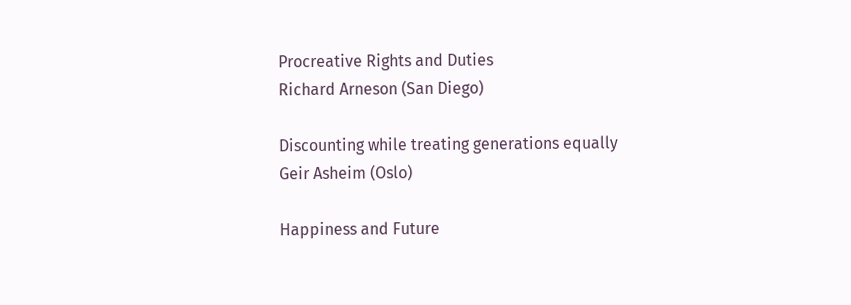Procreative Rights and Duties
Richard Arneson (San Diego)

Discounting while treating generations equally
Geir Asheim (Oslo)

Happiness and Future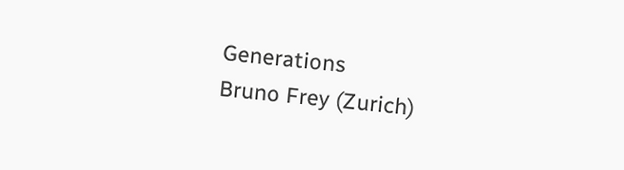Generations
Bruno Frey (Zurich)